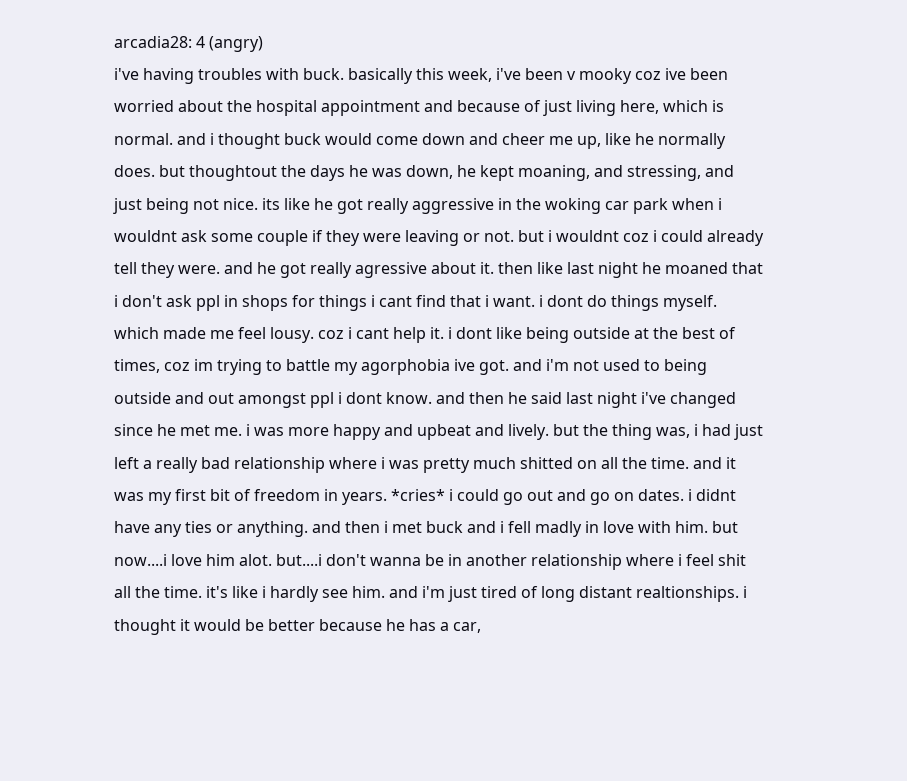arcadia28: 4 (angry)
i've having troubles with buck. basically this week, i've been v mooky coz ive been worried about the hospital appointment and because of just living here, which is normal. and i thought buck would come down and cheer me up, like he normally does. but thoughtout the days he was down, he kept moaning, and stressing, and just being not nice. its like he got really aggressive in the woking car park when i wouldnt ask some couple if they were leaving or not. but i wouldnt coz i could already tell they were. and he got really agressive about it. then like last night he moaned that i don't ask ppl in shops for things i cant find that i want. i dont do things myself. which made me feel lousy. coz i cant help it. i dont like being outside at the best of times, coz im trying to battle my agorphobia ive got. and i'm not used to being outside and out amongst ppl i dont know. and then he said last night i've changed since he met me. i was more happy and upbeat and lively. but the thing was, i had just left a really bad relationship where i was pretty much shitted on all the time. and it was my first bit of freedom in years. *cries* i could go out and go on dates. i didnt have any ties or anything. and then i met buck and i fell madly in love with him. but now....i love him alot. but....i don't wanna be in another relationship where i feel shit all the time. it's like i hardly see him. and i'm just tired of long distant realtionships. i thought it would be better because he has a car,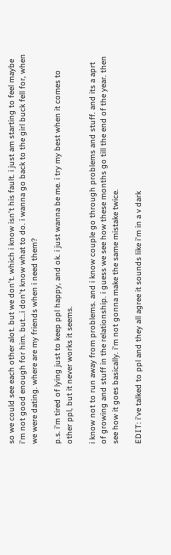so we could see each other alot. but we don't. which i know isn't his fault. i just am starting to feel maybe i'm not good enough for him. but...i don't know what to do. i wanna go back to the girl buck fell for, when we were dating. where are my friends when i need them?

p.s. i'm tired of lying just to keep ppl happy, and ok. i just wanna be me. i try my best when it comes to other ppl, but it never works it seems.

i know not to run away from problems. and i know couple go through problems and stuff. and its a aprt of growing and stuff in the relationship. i guess we see how these months go till the end of the year. then see how it goes basically. i'm not gonna make the same mistake twice.

EDIT: i've talked to ppl and they all agree it sounds like i'm in a v dark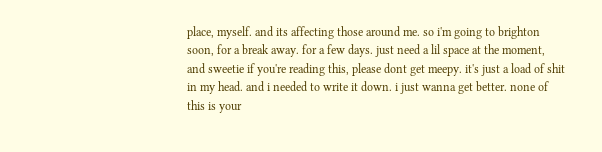place, myself. and its affecting those around me. so i'm going to brighton soon, for a break away. for a few days. just need a lil space at the moment, and sweetie if you're reading this, please dont get meepy. it's just a load of shit in my head. and i needed to write it down. i just wanna get better. none of this is your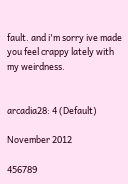fault. and i'm sorry ive made you feel crappy lately with my weirdness.


arcadia28: 4 (Default)

November 2012

456789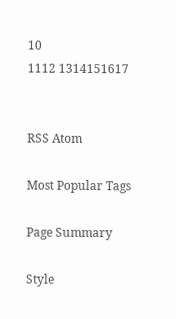10
1112 1314151617


RSS Atom

Most Popular Tags

Page Summary

Style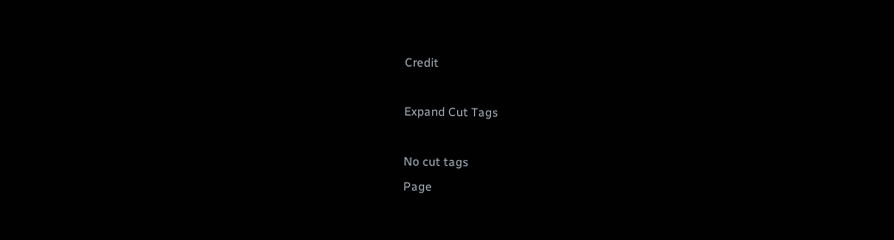Credit

Expand Cut Tags

No cut tags
Page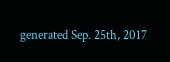generated Sep. 25th, 2017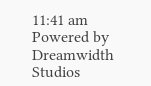11:41 am
Powered by Dreamwidth Studios